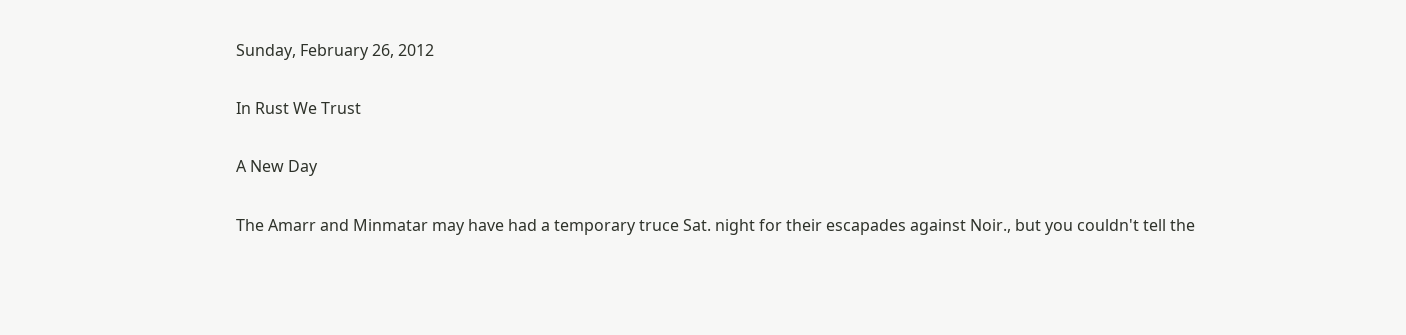Sunday, February 26, 2012

In Rust We Trust

A New Day

The Amarr and Minmatar may have had a temporary truce Sat. night for their escapades against Noir., but you couldn't tell the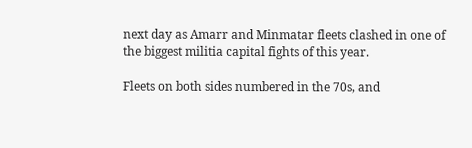next day as Amarr and Minmatar fleets clashed in one of the biggest militia capital fights of this year.

Fleets on both sides numbered in the 70s, and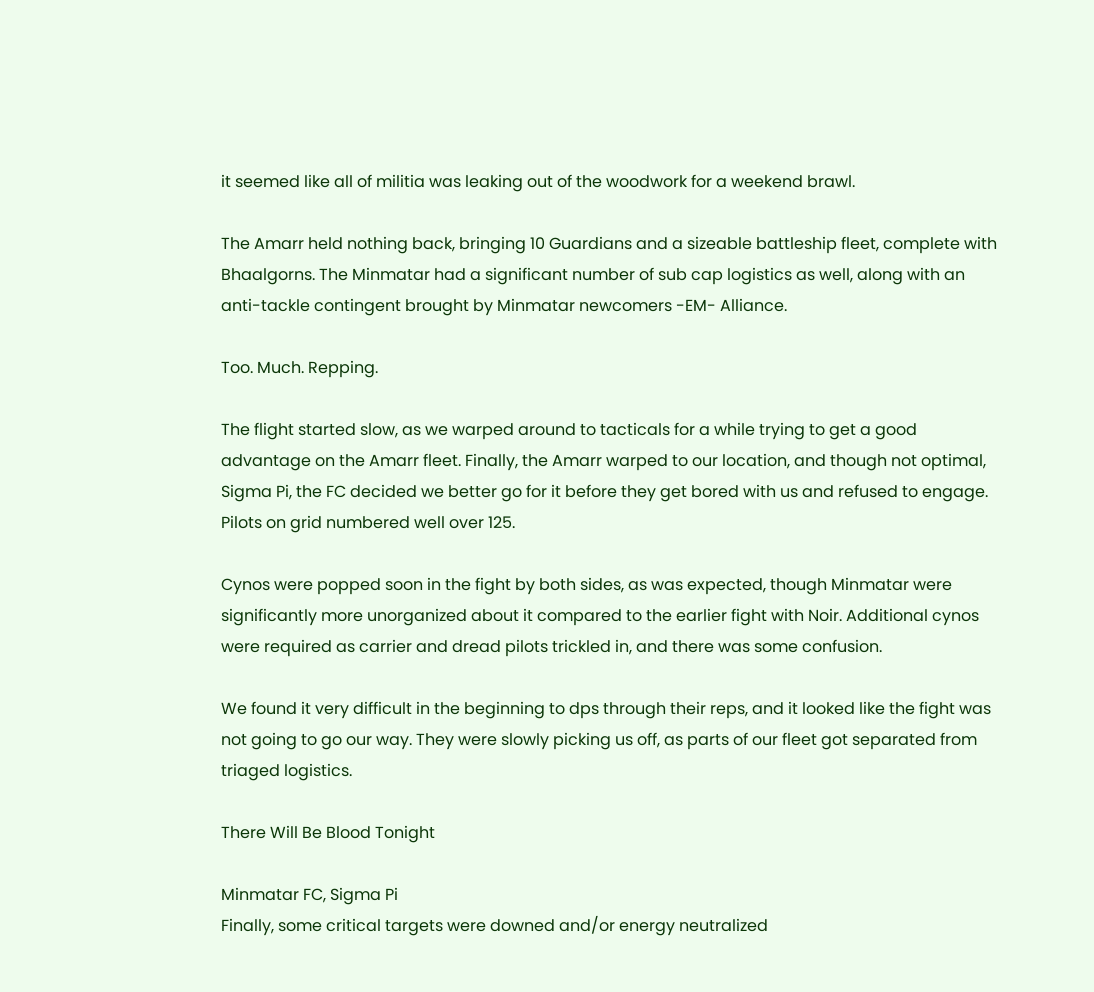it seemed like all of militia was leaking out of the woodwork for a weekend brawl.

The Amarr held nothing back, bringing 10 Guardians and a sizeable battleship fleet, complete with Bhaalgorns. The Minmatar had a significant number of sub cap logistics as well, along with an anti-tackle contingent brought by Minmatar newcomers -EM- Alliance.

Too. Much. Repping.

The flight started slow, as we warped around to tacticals for a while trying to get a good advantage on the Amarr fleet. Finally, the Amarr warped to our location, and though not optimal, Sigma Pi, the FC decided we better go for it before they get bored with us and refused to engage. Pilots on grid numbered well over 125.

Cynos were popped soon in the fight by both sides, as was expected, though Minmatar were significantly more unorganized about it compared to the earlier fight with Noir. Additional cynos were required as carrier and dread pilots trickled in, and there was some confusion.

We found it very difficult in the beginning to dps through their reps, and it looked like the fight was not going to go our way. They were slowly picking us off, as parts of our fleet got separated from triaged logistics.

There Will Be Blood Tonight

Minmatar FC, Sigma Pi
Finally, some critical targets were downed and/or energy neutralized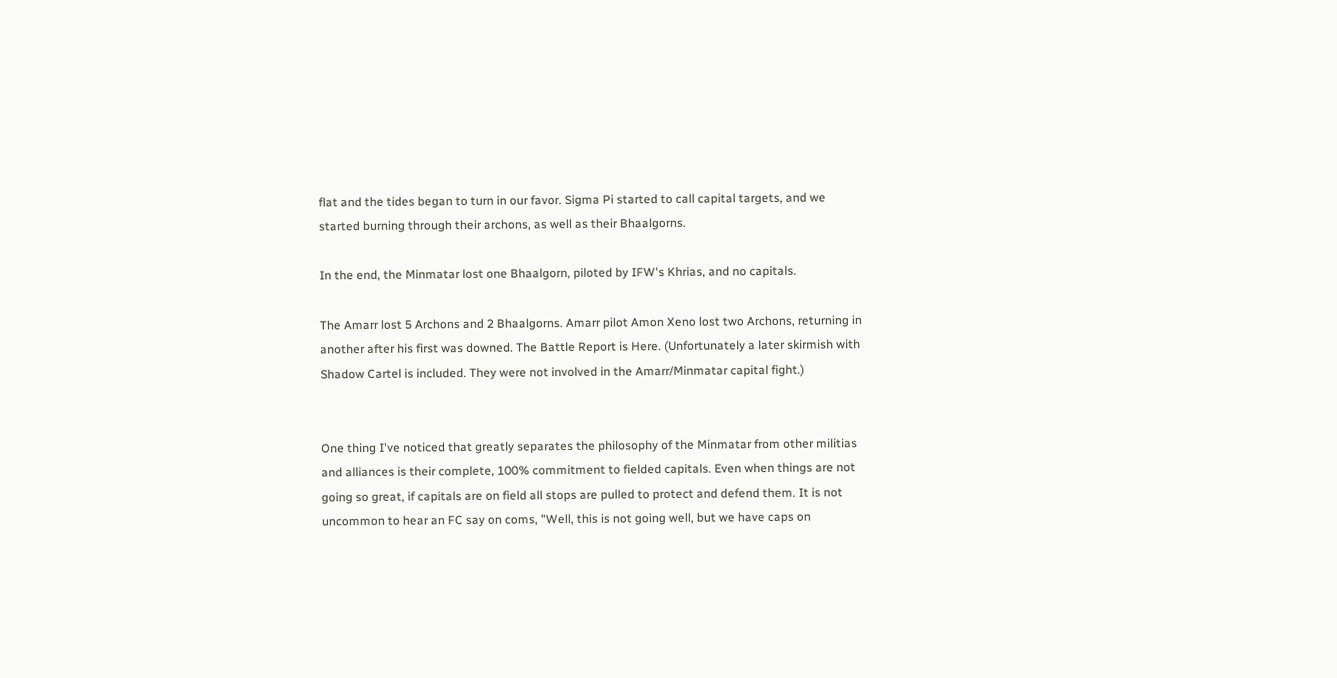flat and the tides began to turn in our favor. Sigma Pi started to call capital targets, and we started burning through their archons, as well as their Bhaalgorns.

In the end, the Minmatar lost one Bhaalgorn, piloted by IFW's Khrias, and no capitals.

The Amarr lost 5 Archons and 2 Bhaalgorns. Amarr pilot Amon Xeno lost two Archons, returning in another after his first was downed. The Battle Report is Here. (Unfortunately a later skirmish with Shadow Cartel is included. They were not involved in the Amarr/Minmatar capital fight.)


One thing I've noticed that greatly separates the philosophy of the Minmatar from other militias and alliances is their complete, 100% commitment to fielded capitals. Even when things are not going so great, if capitals are on field all stops are pulled to protect and defend them. It is not uncommon to hear an FC say on coms, "Well, this is not going well, but we have caps on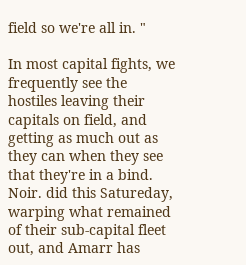field so we're all in. "

In most capital fights, we frequently see the hostiles leaving their capitals on field, and getting as much out as they can when they see that they're in a bind. Noir. did this Satureday, warping what remained of their sub-capital fleet out, and Amarr has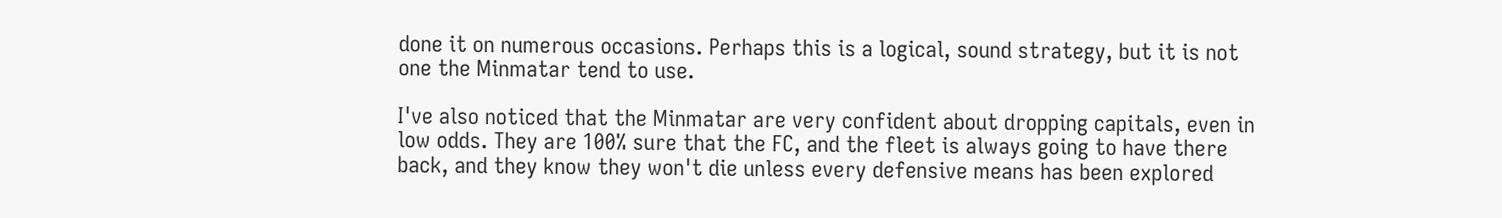done it on numerous occasions. Perhaps this is a logical, sound strategy, but it is not one the Minmatar tend to use.

I've also noticed that the Minmatar are very confident about dropping capitals, even in low odds. They are 100% sure that the FC, and the fleet is always going to have there back, and they know they won't die unless every defensive means has been explored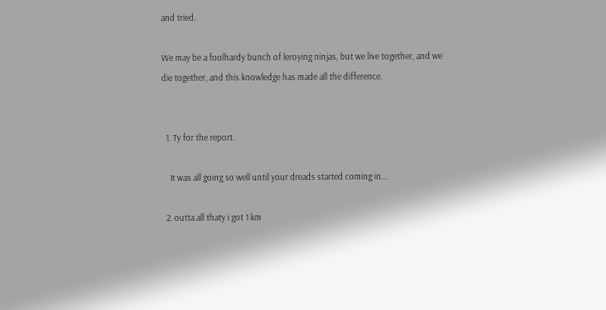and tried.

We may be a foolhardy bunch of leroying ninjas, but we live together, and we die together, and this knowledge has made all the difference.


  1. Ty for the report.

    It was all going so well until your dreads started coming in...

  2. outta all thaty i got 1 km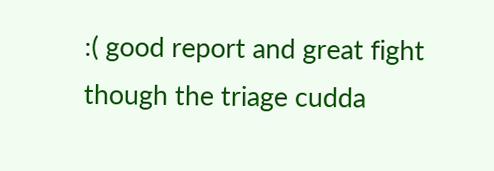:( good report and great fight though the triage cudda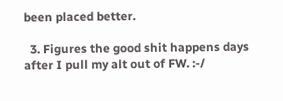been placed better.

  3. Figures the good shit happens days after I pull my alt out of FW. :-/